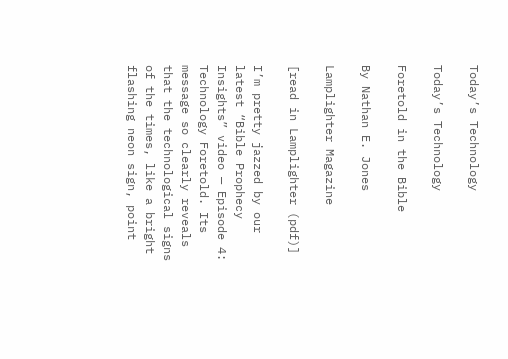Today’s Technology

Today’s Technology

Foretold in the Bible

By Nathan E. Jones

Lamplighter Magazine

[read in Lamplighter (pdf)]

I’m pretty jazzed by our latest “Bible Prophecy Insights” video — Episode 4: Technology Foretold. Its message so clearly reveals that the technological signs of the times, like a bright flashing neon sign, point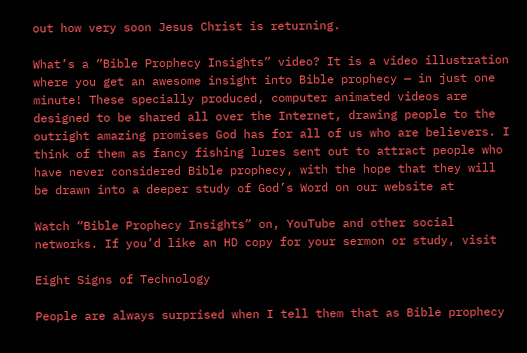out how very soon Jesus Christ is returning.

What’s a “Bible Prophecy Insights” video? It is a video illustration where you get an awesome insight into Bible prophecy — in just one minute! These specially produced, computer animated videos are designed to be shared all over the Internet, drawing people to the outright amazing promises God has for all of us who are believers. I think of them as fancy fishing lures sent out to attract people who have never considered Bible prophecy, with the hope that they will be drawn into a deeper study of God’s Word on our website at

Watch “Bible Prophecy Insights” on, YouTube and other social networks. If you’d like an HD copy for your sermon or study, visit

Eight Signs of Technology

People are always surprised when I tell them that as Bible prophecy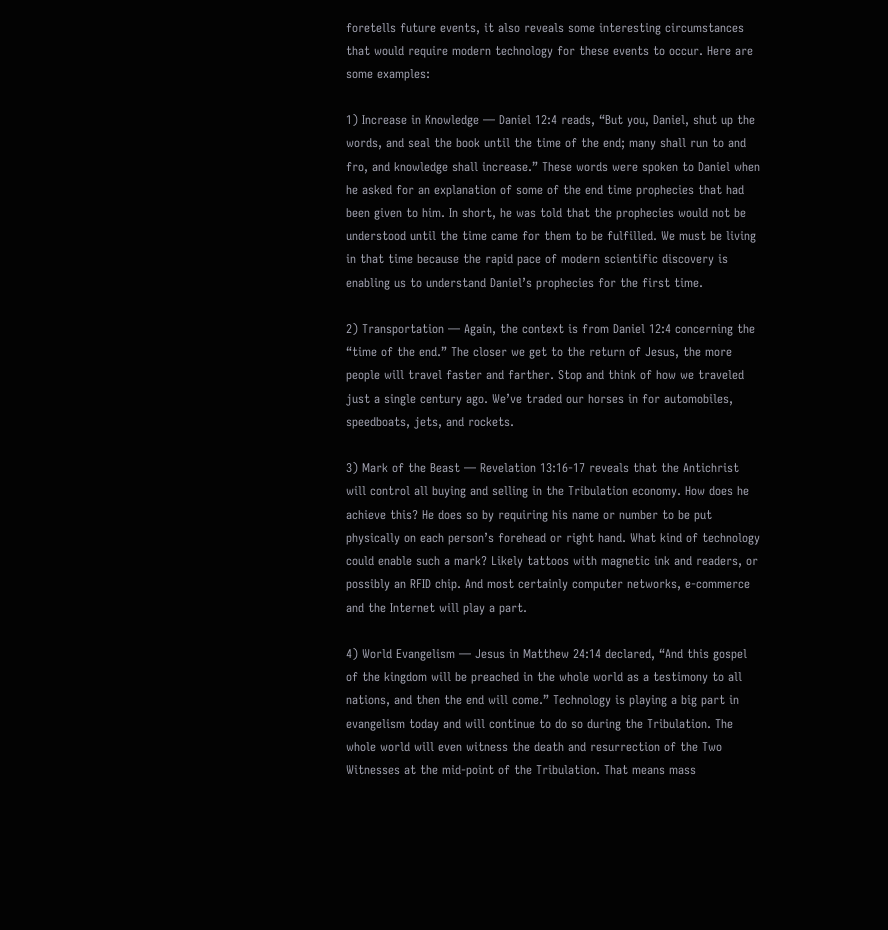foretells future events, it also reveals some interesting circumstances that would require modern technology for these events to occur. Here are some examples:

1) Increase in Knowledge — Daniel 12:4 reads, “But you, Daniel, shut up the words, and seal the book until the time of the end; many shall run to and fro, and knowledge shall increase.” These words were spoken to Daniel when he asked for an explanation of some of the end time prophecies that had been given to him. In short, he was told that the prophecies would not be understood until the time came for them to be fulfilled. We must be living in that time because the rapid pace of modern scientific discovery is enabling us to understand Daniel’s prophecies for the first time.

2) Transportation — Again, the context is from Daniel 12:4 concerning the “time of the end.” The closer we get to the return of Jesus, the more people will travel faster and farther. Stop and think of how we traveled just a single century ago. We’ve traded our horses in for automobiles, speedboats, jets, and rockets.

3) Mark of the Beast — Revelation 13:16-17 reveals that the Antichrist will control all buying and selling in the Tribulation economy. How does he achieve this? He does so by requiring his name or number to be put physically on each person’s forehead or right hand. What kind of technology could enable such a mark? Likely tattoos with magnetic ink and readers, or possibly an RFID chip. And most certainly computer networks, e-commerce and the Internet will play a part.

4) World Evangelism — Jesus in Matthew 24:14 declared, “And this gospel of the kingdom will be preached in the whole world as a testimony to all nations, and then the end will come.” Technology is playing a big part in evangelism today and will continue to do so during the Tribulation. The whole world will even witness the death and resurrection of the Two Witnesses at the mid-point of the Tribulation. That means mass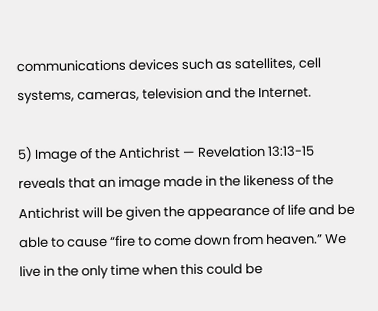communications devices such as satellites, cell systems, cameras, television and the Internet.

5) Image of the Antichrist — Revelation 13:13-15 reveals that an image made in the likeness of the Antichrist will be given the appearance of life and be able to cause “fire to come down from heaven.” We live in the only time when this could be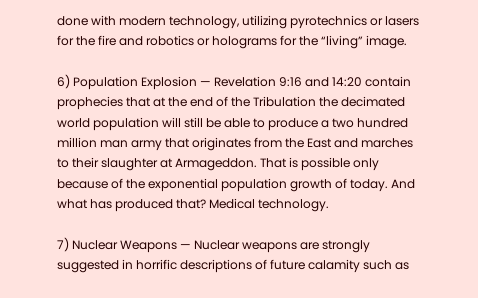done with modern technology, utilizing pyrotechnics or lasers for the fire and robotics or holograms for the “living” image.

6) Population Explosion — Revelation 9:16 and 14:20 contain prophecies that at the end of the Tribulation the decimated world population will still be able to produce a two hundred million man army that originates from the East and marches to their slaughter at Armageddon. That is possible only because of the exponential population growth of today. And what has produced that? Medical technology.

7) Nuclear Weapons — Nuclear weapons are strongly suggested in horrific descriptions of future calamity such as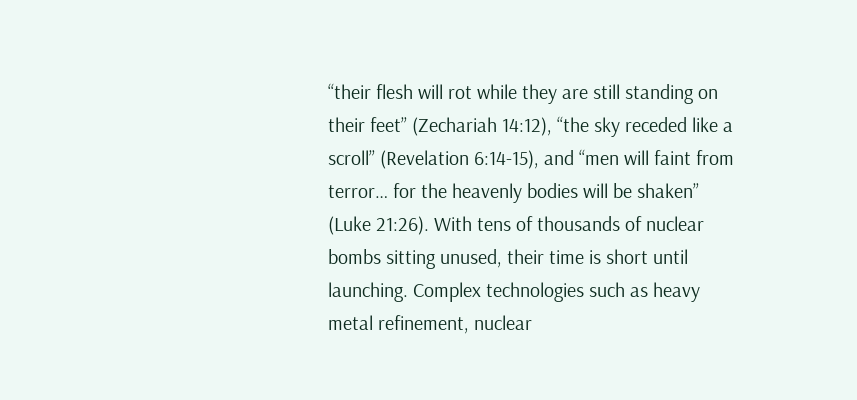“their flesh will rot while they are still standing on their feet” (Zechariah 14:12), “the sky receded like a scroll” (Revelation 6:14-15), and “men will faint from terror… for the heavenly bodies will be shaken” (Luke 21:26). With tens of thousands of nuclear bombs sitting unused, their time is short until launching. Complex technologies such as heavy metal refinement, nuclear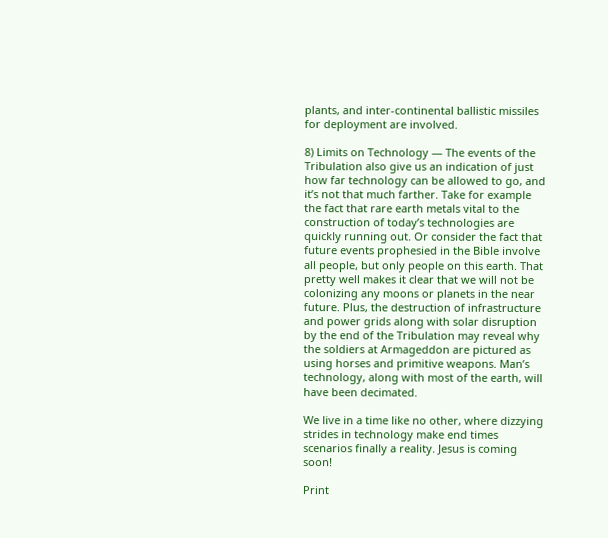plants, and inter-continental ballistic missiles for deployment are involved.

8) Limits on Technology — The events of the Tribulation also give us an indication of just how far technology can be allowed to go, and it’s not that much farther. Take for example the fact that rare earth metals vital to the construction of today’s technologies are quickly running out. Or consider the fact that future events prophesied in the Bible involve all people, but only people on this earth. That pretty well makes it clear that we will not be colonizing any moons or planets in the near future. Plus, the destruction of infrastructure and power grids along with solar disruption by the end of the Tribulation may reveal why the soldiers at Armageddon are pictured as using horses and primitive weapons. Man’s technology, along with most of the earth, will have been decimated.

We live in a time like no other, where dizzying strides in technology make end times scenarios finally a reality. Jesus is coming soon!

Print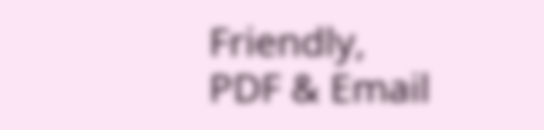Friendly, PDF & Email